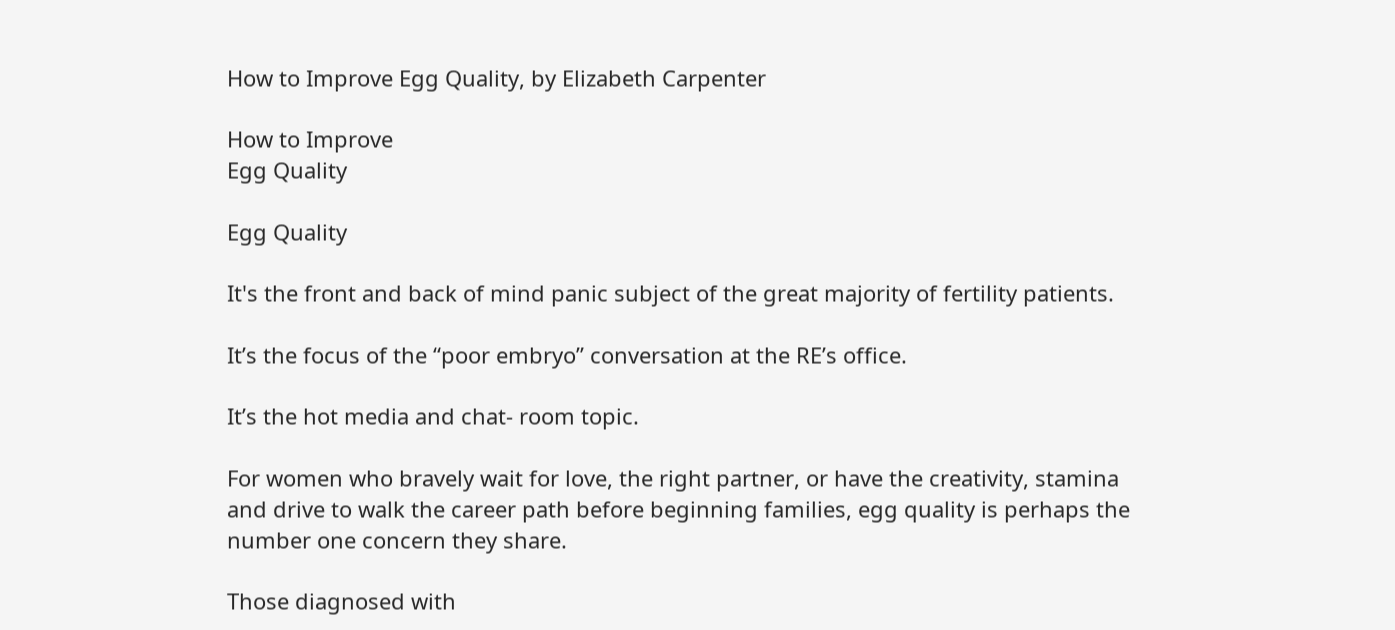How to Improve Egg Quality, by Elizabeth Carpenter

How to Improve
Egg Quality

Egg Quality

It's the front and back of mind panic subject of the great majority of fertility patients.

It’s the focus of the “poor embryo” conversation at the RE’s office.

It’s the hot media and chat- room topic.

For women who bravely wait for love, the right partner, or have the creativity, stamina and drive to walk the career path before beginning families, egg quality is perhaps the number one concern they share.

Those diagnosed with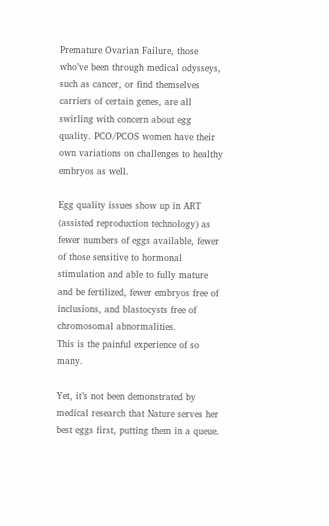Premature Ovarian Failure, those who’ve been through medical odysseys, such as cancer, or find themselves carriers of certain genes, are all swirling with concern about egg quality. PCO/PCOS women have their own variations on challenges to healthy embryos as well.

Egg quality issues show up in ART (assisted reproduction technology) as fewer numbers of eggs available, fewer of those sensitive to hormonal stimulation and able to fully mature and be fertilized, fewer embryos free of inclusions, and blastocysts free of chromosomal abnormalities.
This is the painful experience of so many.

Yet, it’s not been demonstrated by medical research that Nature serves her best eggs first, putting them in a queue.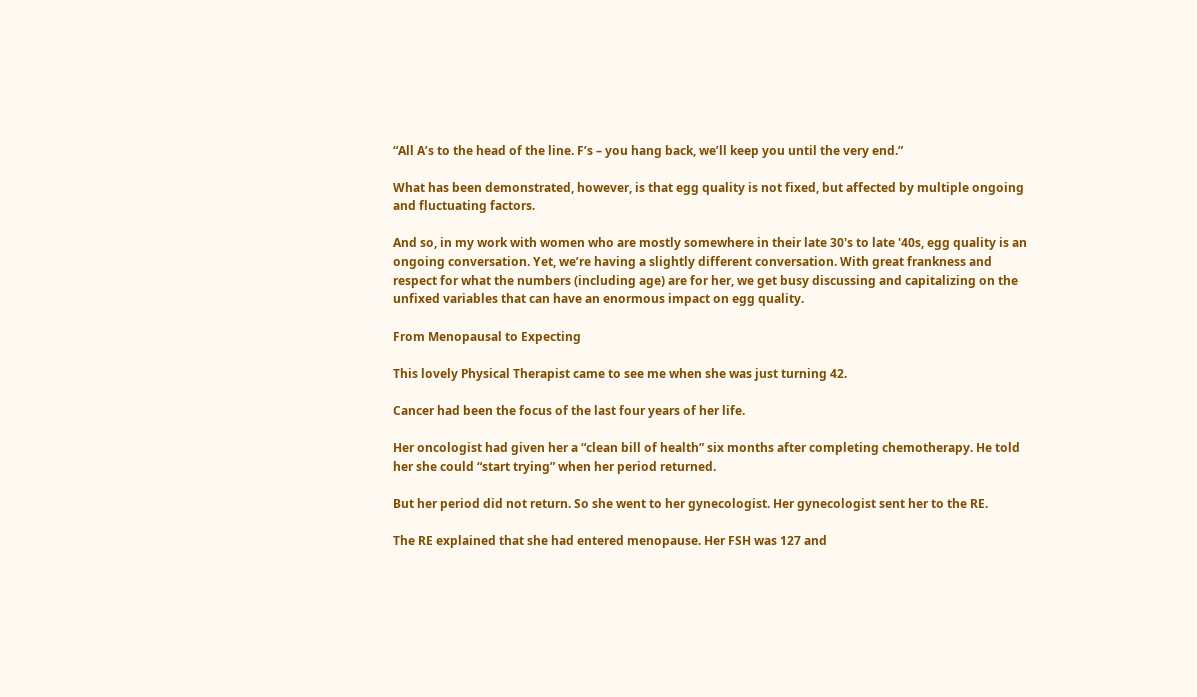“All A’s to the head of the line. F’s – you hang back, we’ll keep you until the very end.”

What has been demonstrated, however, is that egg quality is not fixed, but affected by multiple ongoing and fluctuating factors.

And so, in my work with women who are mostly somewhere in their late 30's to late '40s, egg quality is an ongoing conversation. Yet, we’re having a slightly different conversation. With great frankness and respect for what the numbers (including age) are for her, we get busy discussing and capitalizing on the unfixed variables that can have an enormous impact on egg quality.

From Menopausal to Expecting

This lovely Physical Therapist came to see me when she was just turning 42.

Cancer had been the focus of the last four years of her life.

Her oncologist had given her a “clean bill of health” six months after completing chemotherapy. He told her she could “start trying” when her period returned.

But her period did not return. So she went to her gynecologist. Her gynecologist sent her to the RE.

The RE explained that she had entered menopause. Her FSH was 127 and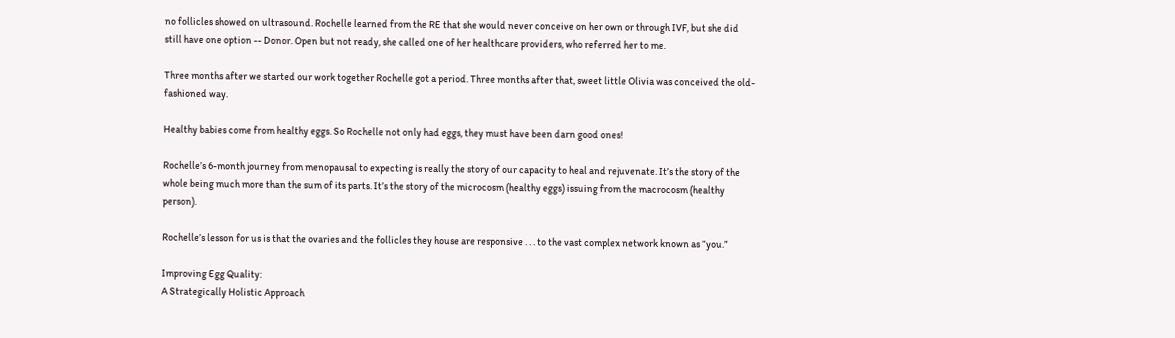no follicles showed on ultrasound. Rochelle learned from the RE that she would never conceive on her own or through IVF, but she did still have one option -- Donor. Open but not ready, she called one of her healthcare providers, who referred her to me.

Three months after we started our work together Rochelle got a period. Three months after that, sweet little Olivia was conceived the old-fashioned way.

Healthy babies come from healthy eggs. So Rochelle not only had eggs, they must have been darn good ones!

Rochelle’s 6-month journey from menopausal to expecting is really the story of our capacity to heal and rejuvenate. It’s the story of the whole being much more than the sum of its parts. It’s the story of the microcosm (healthy eggs) issuing from the macrocosm (healthy person).

Rochelle’s lesson for us is that the ovaries and the follicles they house are responsive . . . to the vast complex network known as “you.”

Improving Egg Quality:
A Strategically Holistic Approach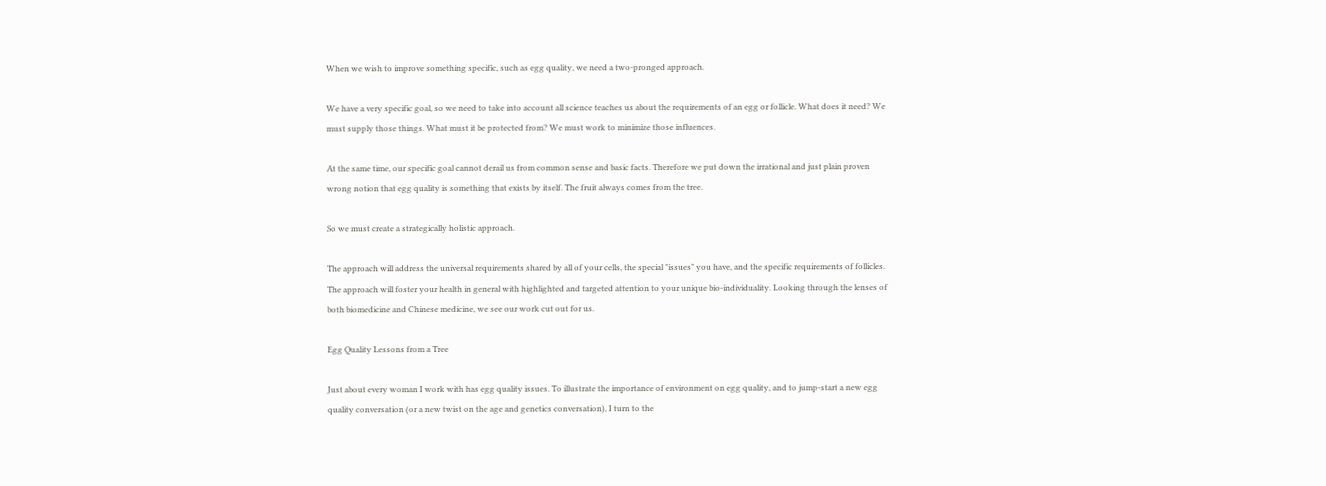When we wish to improve something specific, such as egg quality, we need a two-pronged approach.

We have a very specific goal, so we need to take into account all science teaches us about the requirements of an egg or follicle. What does it need? We must supply those things. What must it be protected from? We must work to minimize those influences.

At the same time, our specific goal cannot derail us from common sense and basic facts. Therefore we put down the irrational and just plain proven wrong notion that egg quality is something that exists by itself. The fruit always comes from the tree.

So we must create a strategically holistic approach.

The approach will address the universal requirements shared by all of your cells, the special "issues" you have, and the specific requirements of follicles. The approach will foster your health in general with highlighted and targeted attention to your unique bio-individuality. Looking through the lenses of both biomedicine and Chinese medicine, we see our work cut out for us.

Egg Quality Lessons from a Tree

Just about every woman I work with has egg quality issues. To illustrate the importance of environment on egg quality, and to jump-start a new egg quality conversation (or a new twist on the age and genetics conversation), I turn to the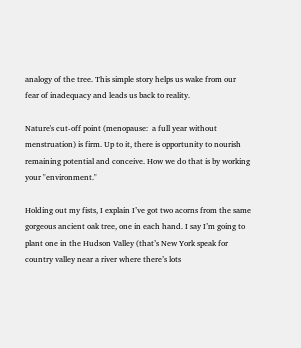analogy of the tree. This simple story helps us wake from our fear of inadequacy and leads us back to reality.

Nature's cut-off point (menopause:  a full year without menstruation) is firm. Up to it, there is opportunity to nourish remaining potential and conceive. How we do that is by working your "environment."

Holding out my fists, I explain I’ve got two acorns from the same gorgeous ancient oak tree, one in each hand. I say I’m going to plant one in the Hudson Valley (that’s New York speak for country valley near a river where there’s lots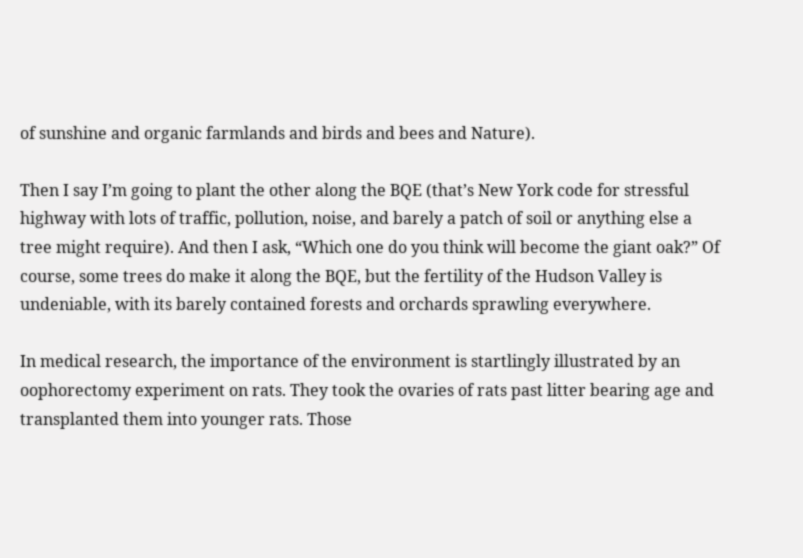of sunshine and organic farmlands and birds and bees and Nature).

Then I say I’m going to plant the other along the BQE (that’s New York code for stressful highway with lots of traffic, pollution, noise, and barely a patch of soil or anything else a tree might require). And then I ask, “Which one do you think will become the giant oak?” Of course, some trees do make it along the BQE, but the fertility of the Hudson Valley is undeniable, with its barely contained forests and orchards sprawling everywhere.

In medical research, the importance of the environment is startlingly illustrated by an oophorectomy experiment on rats. They took the ovaries of rats past litter bearing age and transplanted them into younger rats. Those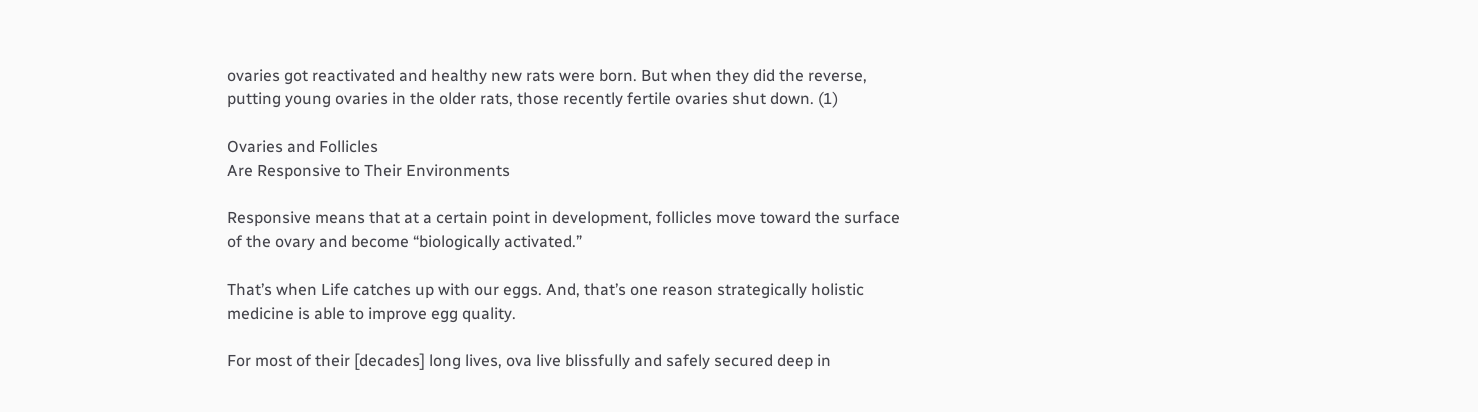ovaries got reactivated and healthy new rats were born. But when they did the reverse, putting young ovaries in the older rats, those recently fertile ovaries shut down. (1)

Ovaries and Follicles
Are Responsive to Their Environments

Responsive means that at a certain point in development, follicles move toward the surface of the ovary and become “biologically activated.”

That’s when Life catches up with our eggs. And, that’s one reason strategically holistic medicine is able to improve egg quality.

For most of their [decades] long lives, ova live blissfully and safely secured deep in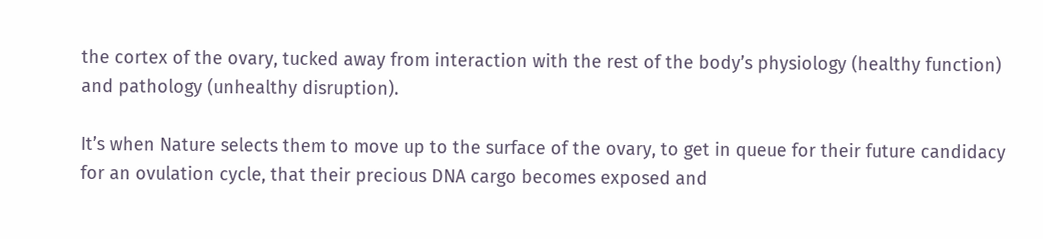the cortex of the ovary, tucked away from interaction with the rest of the body’s physiology (healthy function) and pathology (unhealthy disruption).

It’s when Nature selects them to move up to the surface of the ovary, to get in queue for their future candidacy for an ovulation cycle, that their precious DNA cargo becomes exposed and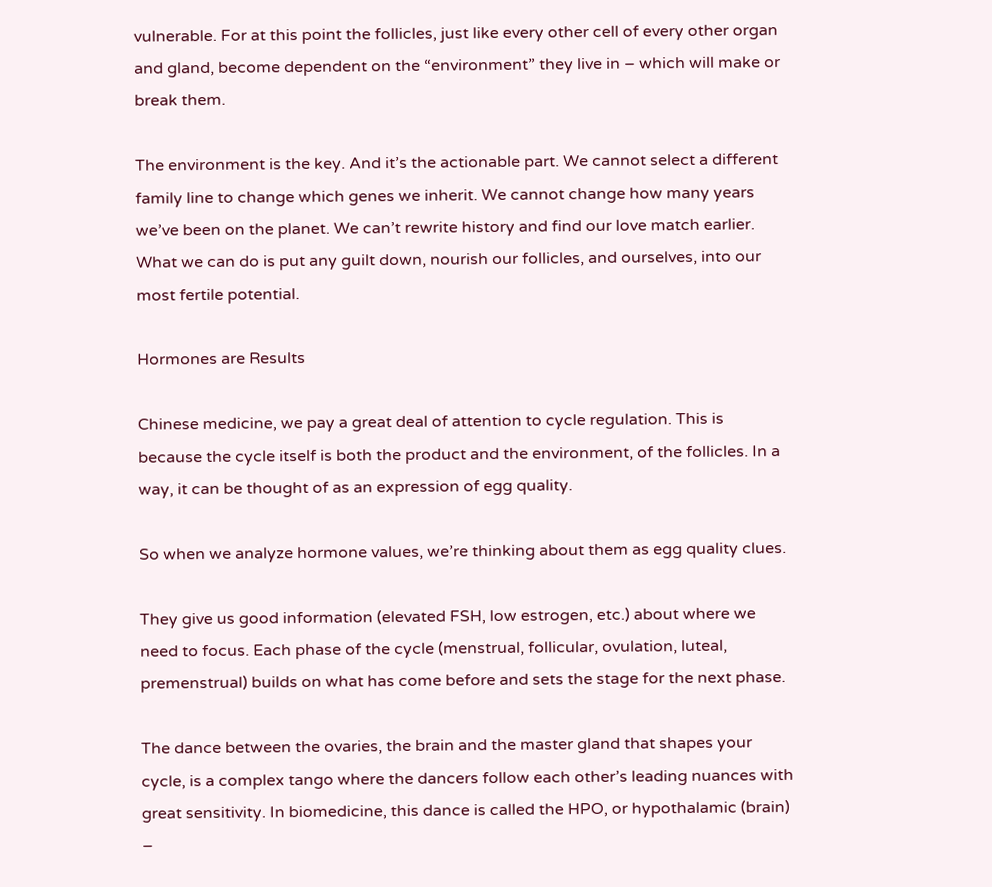vulnerable. For at this point the follicles, just like every other cell of every other organ and gland, become dependent on the “environment” they live in – which will make or break them.

The environment is the key. And it’s the actionable part. We cannot select a different family line to change which genes we inherit. We cannot change how many years we’ve been on the planet. We can’t rewrite history and find our love match earlier. What we can do is put any guilt down, nourish our follicles, and ourselves, into our most fertile potential.

Hormones are Results

Chinese medicine, we pay a great deal of attention to cycle regulation. This is because the cycle itself is both the product and the environment, of the follicles. In a way, it can be thought of as an expression of egg quality.

So when we analyze hormone values, we’re thinking about them as egg quality clues.

They give us good information (elevated FSH, low estrogen, etc.) about where we need to focus. Each phase of the cycle (menstrual, follicular, ovulation, luteal, premenstrual) builds on what has come before and sets the stage for the next phase.

The dance between the ovaries, the brain and the master gland that shapes your cycle, is a complex tango where the dancers follow each other’s leading nuances with great sensitivity. In biomedicine, this dance is called the HPO, or hypothalamic (brain) –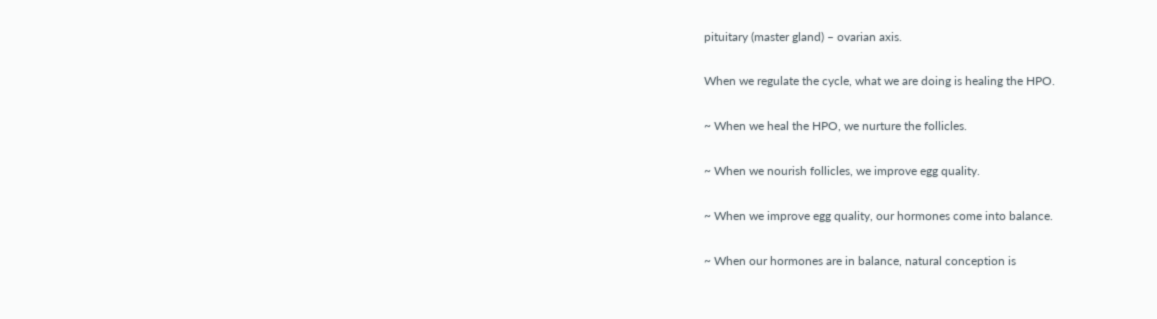pituitary (master gland) – ovarian axis.

When we regulate the cycle, what we are doing is healing the HPO.

~ When we heal the HPO, we nurture the follicles.

~ When we nourish follicles, we improve egg quality.

~ When we improve egg quality, our hormones come into balance.

~ When our hormones are in balance, natural conception is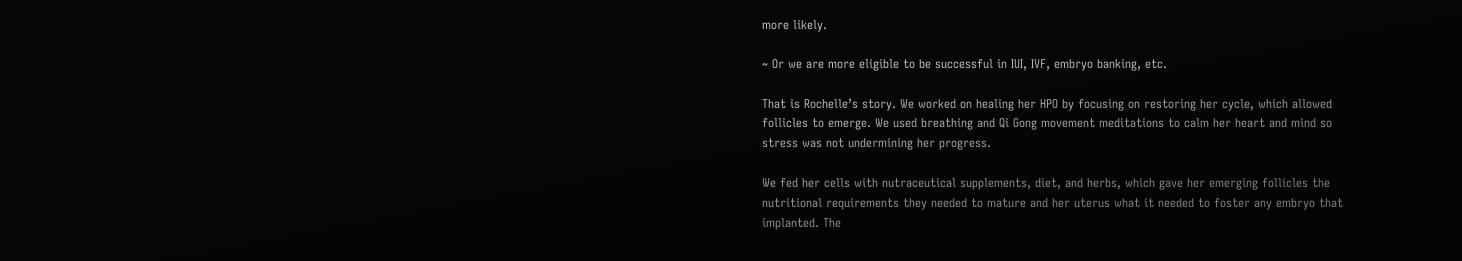more likely.

~ Or we are more eligible to be successful in IUI, IVF, embryo banking, etc.

That is Rochelle’s story. We worked on healing her HPO by focusing on restoring her cycle, which allowed follicles to emerge. We used breathing and Qi Gong movement meditations to calm her heart and mind so stress was not undermining her progress.

We fed her cells with nutraceutical supplements, diet, and herbs, which gave her emerging follicles the nutritional requirements they needed to mature and her uterus what it needed to foster any embryo that implanted. The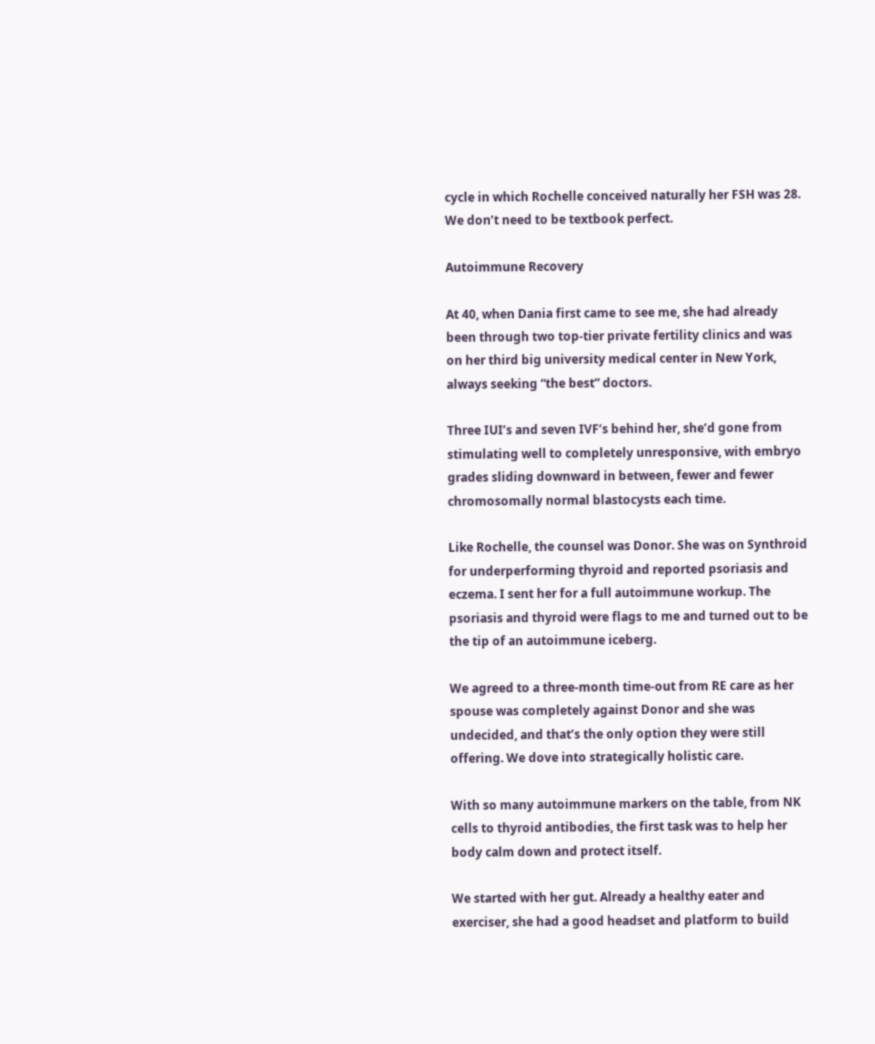cycle in which Rochelle conceived naturally her FSH was 28. We don’t need to be textbook perfect.

Autoimmune Recovery

At 40, when Dania first came to see me, she had already been through two top-tier private fertility clinics and was on her third big university medical center in New York, always seeking “the best” doctors.

Three IUI’s and seven IVF’s behind her, she’d gone from stimulating well to completely unresponsive, with embryo grades sliding downward in between, fewer and fewer chromosomally normal blastocysts each time.

Like Rochelle, the counsel was Donor. She was on Synthroid for underperforming thyroid and reported psoriasis and eczema. I sent her for a full autoimmune workup. The psoriasis and thyroid were flags to me and turned out to be the tip of an autoimmune iceberg.

We agreed to a three-month time-out from RE care as her spouse was completely against Donor and she was undecided, and that’s the only option they were still offering. We dove into strategically holistic care.

With so many autoimmune markers on the table, from NK cells to thyroid antibodies, the first task was to help her body calm down and protect itself.

We started with her gut. Already a healthy eater and exerciser, she had a good headset and platform to build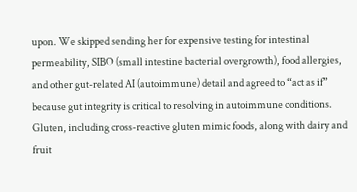upon. We skipped sending her for expensive testing for intestinal permeability, SIBO (small intestine bacterial overgrowth), food allergies, and other gut-related AI (autoimmune) detail and agreed to “act as if”  because gut integrity is critical to resolving in autoimmune conditions.   Gluten, including cross-reactive gluten mimic foods, along with dairy and fruit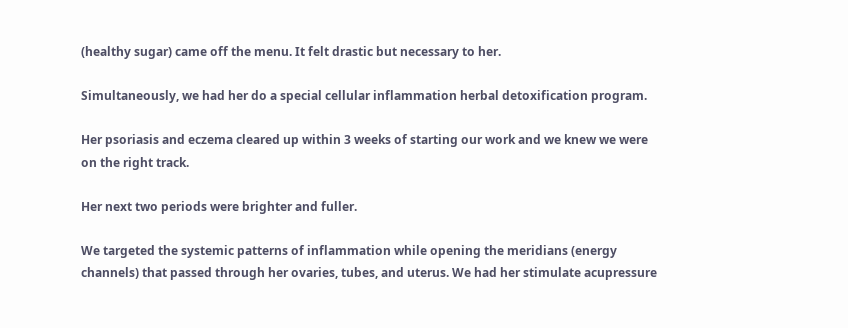(healthy sugar) came off the menu. It felt drastic but necessary to her.

Simultaneously, we had her do a special cellular inflammation herbal detoxification program.

Her psoriasis and eczema cleared up within 3 weeks of starting our work and we knew we were on the right track.

Her next two periods were brighter and fuller.

We targeted the systemic patterns of inflammation while opening the meridians (energy channels) that passed through her ovaries, tubes, and uterus. We had her stimulate acupressure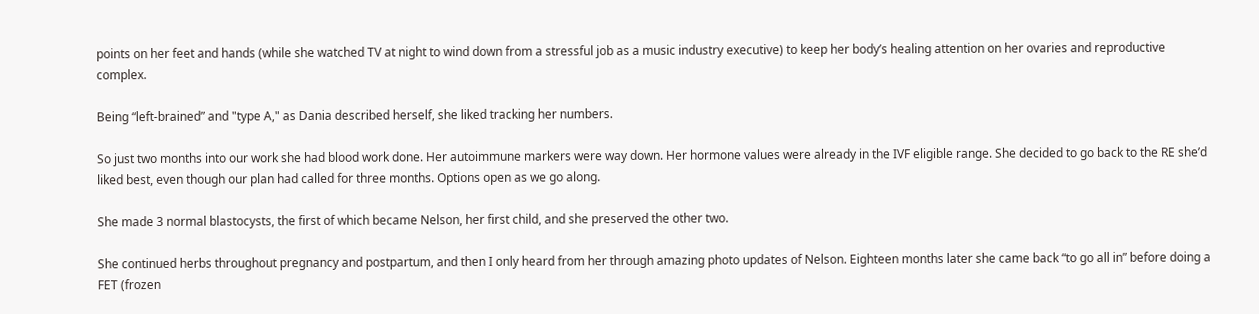points on her feet and hands (while she watched TV at night to wind down from a stressful job as a music industry executive) to keep her body’s healing attention on her ovaries and reproductive complex.

Being “left-brained” and "type A," as Dania described herself, she liked tracking her numbers.

So just two months into our work she had blood work done. Her autoimmune markers were way down. Her hormone values were already in the IVF eligible range. She decided to go back to the RE she’d liked best, even though our plan had called for three months. Options open as we go along.

She made 3 normal blastocysts, the first of which became Nelson, her first child, and she preserved the other two.

She continued herbs throughout pregnancy and postpartum, and then I only heard from her through amazing photo updates of Nelson. Eighteen months later she came back “to go all in” before doing a FET (frozen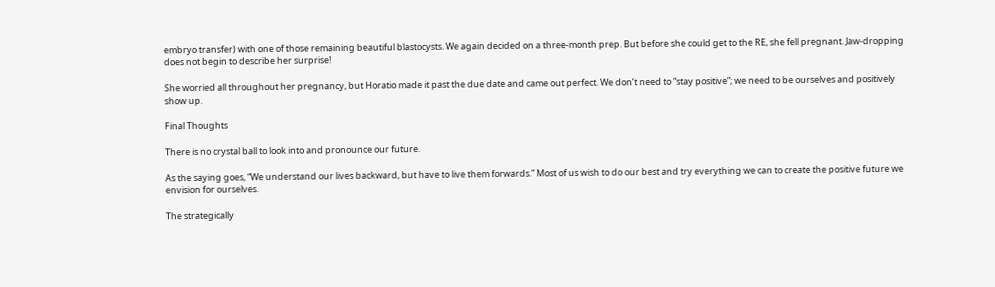embryo transfer) with one of those remaining beautiful blastocysts. We again decided on a three-month prep. But before she could get to the RE, she fell pregnant. Jaw-dropping does not begin to describe her surprise!

She worried all throughout her pregnancy, but Horatio made it past the due date and came out perfect. We don’t need to “stay positive”; we need to be ourselves and positively show up.

Final Thoughts

There is no crystal ball to look into and pronounce our future.

As the saying goes, “We understand our lives backward, but have to live them forwards.” Most of us wish to do our best and try everything we can to create the positive future we envision for ourselves.

The strategically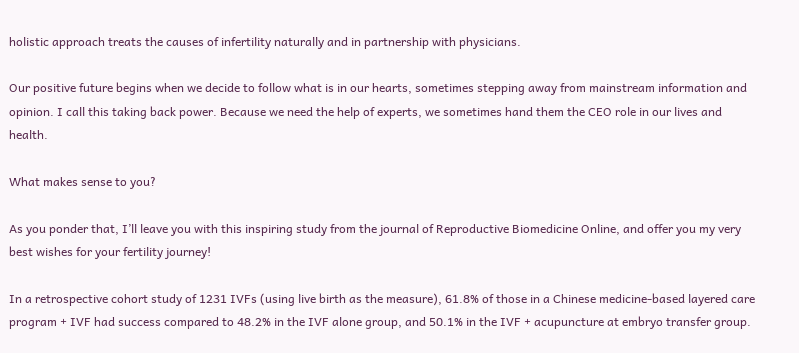holistic approach treats the causes of infertility naturally and in partnership with physicians.

Our positive future begins when we decide to follow what is in our hearts, sometimes stepping away from mainstream information and opinion. I call this taking back power. Because we need the help of experts, we sometimes hand them the CEO role in our lives and health.

What makes sense to you?

As you ponder that, I’ll leave you with this inspiring study from the journal of Reproductive Biomedicine Online, and offer you my very best wishes for your fertility journey!

In a retrospective cohort study of 1231 IVFs (using live birth as the measure), 61.8% of those in a Chinese medicine-based layered care program + IVF had success compared to 48.2% in the IVF alone group, and 50.1% in the IVF + acupuncture at embryo transfer group.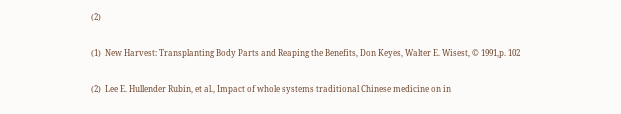(2)

(1)  New Harvest: Transplanting Body Parts and Reaping the Benefits, Don Keyes, Walter E. Wisest, © 1991,p. 102

(2)  Lee E. Hullender Rubin, et al., Impact of whole systems traditional Chinese medicine on in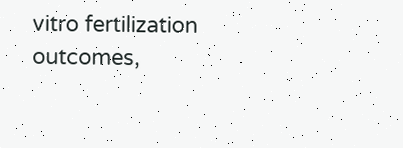vitro fertilization outcomes,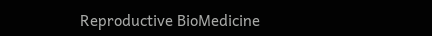Reproductive BioMedicine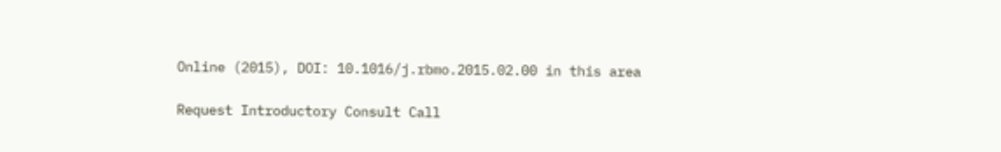Online (2015), DOI: 10.1016/j.rbmo.2015.02.00 in this area

Request Introductory Consult Call